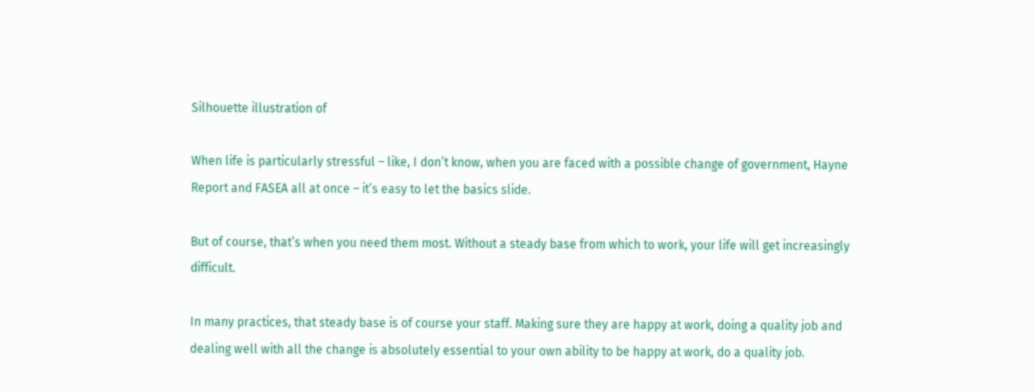Silhouette illustration of

When life is particularly stressful – like, I don’t know, when you are faced with a possible change of government, Hayne Report and FASEA all at once – it’s easy to let the basics slide.

But of course, that’s when you need them most. Without a steady base from which to work, your life will get increasingly difficult.

In many practices, that steady base is of course your staff. Making sure they are happy at work, doing a quality job and dealing well with all the change is absolutely essential to your own ability to be happy at work, do a quality job.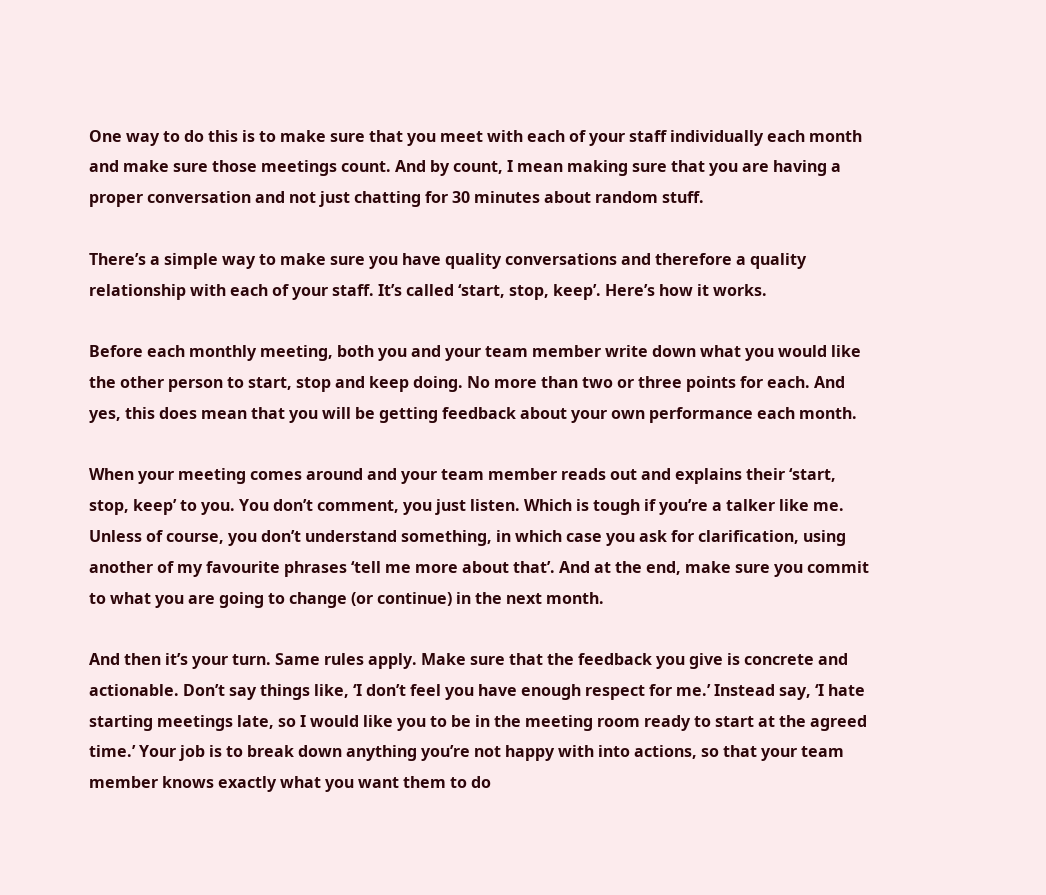One way to do this is to make sure that you meet with each of your staff individually each month and make sure those meetings count. And by count, I mean making sure that you are having a proper conversation and not just chatting for 30 minutes about random stuff.

There’s a simple way to make sure you have quality conversations and therefore a quality relationship with each of your staff. It’s called ‘start, stop, keep’. Here’s how it works.

Before each monthly meeting, both you and your team member write down what you would like the other person to start, stop and keep doing. No more than two or three points for each. And yes, this does mean that you will be getting feedback about your own performance each month.

When your meeting comes around and your team member reads out and explains their ‘start, stop, keep’ to you. You don’t comment, you just listen. Which is tough if you’re a talker like me. Unless of course, you don’t understand something, in which case you ask for clarification, using another of my favourite phrases ‘tell me more about that’. And at the end, make sure you commit to what you are going to change (or continue) in the next month.

And then it’s your turn. Same rules apply. Make sure that the feedback you give is concrete and actionable. Don’t say things like, ‘I don’t feel you have enough respect for me.’ Instead say, ‘I hate starting meetings late, so I would like you to be in the meeting room ready to start at the agreed time.’ Your job is to break down anything you’re not happy with into actions, so that your team member knows exactly what you want them to do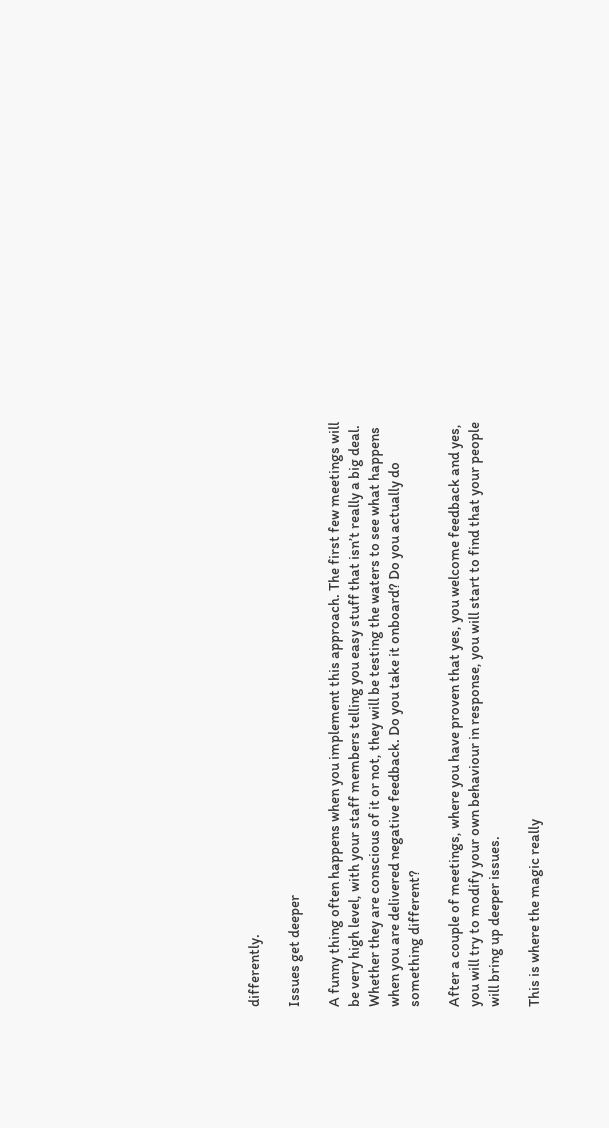differently.

Issues get deeper

A funny thing often happens when you implement this approach. The first few meetings will be very high level, with your staff members telling you easy stuff that isn’t really a big deal. Whether they are conscious of it or not, they will be testing the waters to see what happens when you are delivered negative feedback. Do you take it onboard? Do you actually do something different?

After a couple of meetings, where you have proven that yes, you welcome feedback and yes, you will try to modify your own behaviour in response, you will start to find that your people will bring up deeper issues.

This is where the magic really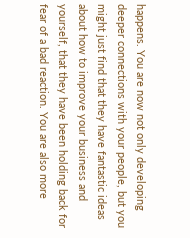happens. You are now not only developing deeper connections with your people, but you might just find that they have fantastic ideas about how to improve your business and yourself, that they have been holding back for fear of a bad reaction. You are also more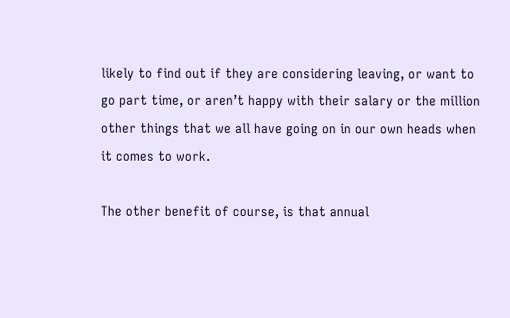likely to find out if they are considering leaving, or want to go part time, or aren’t happy with their salary or the million other things that we all have going on in our own heads when it comes to work.

The other benefit of course, is that annual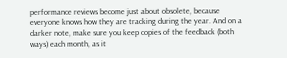performance reviews become just about obsolete, because everyone knows how they are tracking during the year. And on a darker note, make sure you keep copies of the feedback (both ways) each month, as it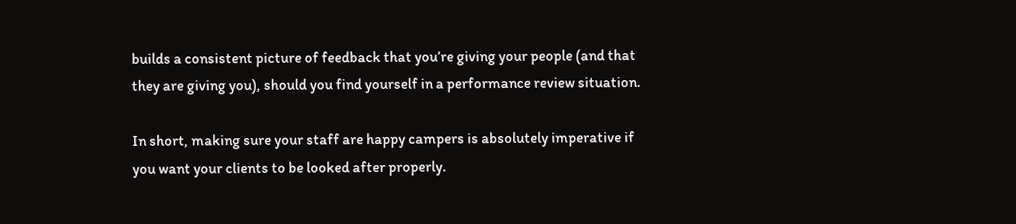builds a consistent picture of feedback that you’re giving your people (and that they are giving you), should you find yourself in a performance review situation.

In short, making sure your staff are happy campers is absolutely imperative if you want your clients to be looked after properly.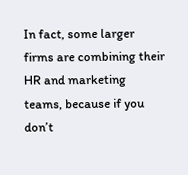In fact, some larger firms are combining their HR and marketing teams, because if you don’t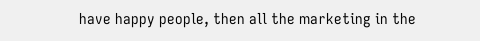have happy people, then all the marketing in the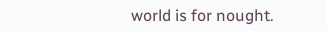world is for nought.